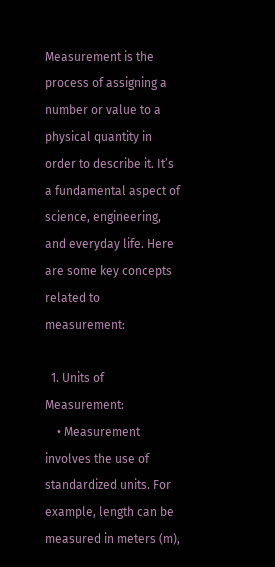Measurement is the process of assigning a number or value to a physical quantity in order to describe it. It’s a fundamental aspect of science, engineering, and everyday life. Here are some key concepts related to measurement:

  1. Units of Measurement:
    • Measurement involves the use of standardized units. For example, length can be measured in meters (m),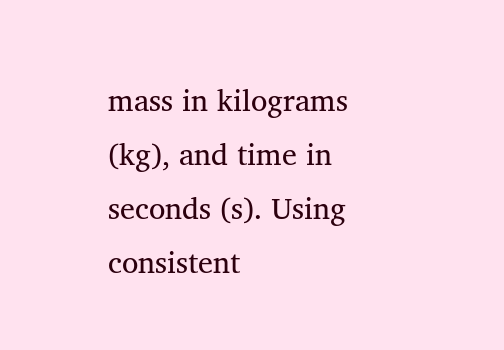mass in kilograms (kg), and time in seconds (s). Using consistent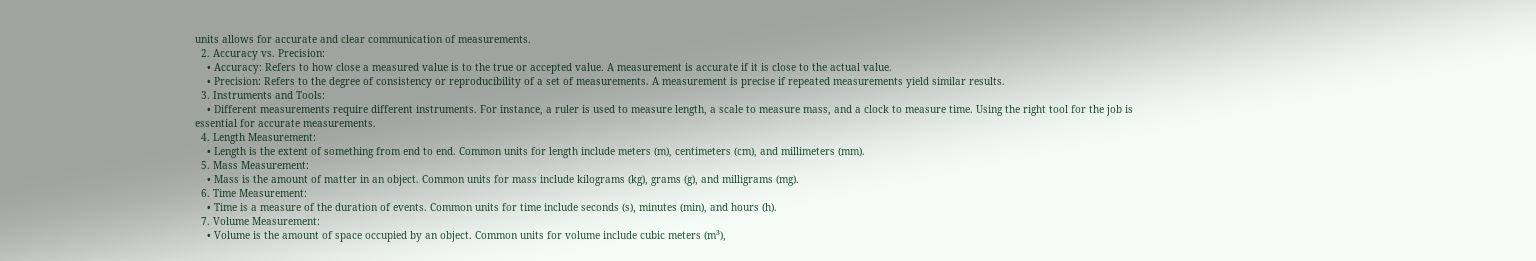units allows for accurate and clear communication of measurements.
  2. Accuracy vs. Precision:
    • Accuracy: Refers to how close a measured value is to the true or accepted value. A measurement is accurate if it is close to the actual value.
    • Precision: Refers to the degree of consistency or reproducibility of a set of measurements. A measurement is precise if repeated measurements yield similar results.
  3. Instruments and Tools:
    • Different measurements require different instruments. For instance, a ruler is used to measure length, a scale to measure mass, and a clock to measure time. Using the right tool for the job is essential for accurate measurements.
  4. Length Measurement:
    • Length is the extent of something from end to end. Common units for length include meters (m), centimeters (cm), and millimeters (mm).
  5. Mass Measurement:
    • Mass is the amount of matter in an object. Common units for mass include kilograms (kg), grams (g), and milligrams (mg).
  6. Time Measurement:
    • Time is a measure of the duration of events. Common units for time include seconds (s), minutes (min), and hours (h).
  7. Volume Measurement:
    • Volume is the amount of space occupied by an object. Common units for volume include cubic meters (m³),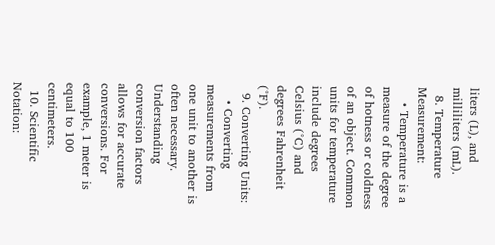liters (L), and milliliters (mL).
  8. Temperature Measurement:
    • Temperature is a measure of the degree of hotness or coldness of an object. Common units for temperature include degrees Celsius (°C) and degrees Fahrenheit (°F).
  9. Converting Units:
    • Converting measurements from one unit to another is often necessary. Understanding conversion factors allows for accurate conversions. For example, 1 meter is equal to 100 centimeters.
  10. Scientific Notation: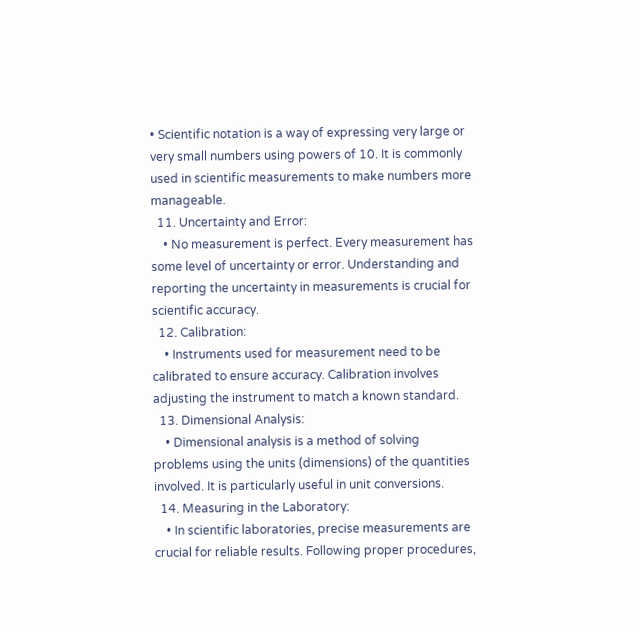• Scientific notation is a way of expressing very large or very small numbers using powers of 10. It is commonly used in scientific measurements to make numbers more manageable.
  11. Uncertainty and Error:
    • No measurement is perfect. Every measurement has some level of uncertainty or error. Understanding and reporting the uncertainty in measurements is crucial for scientific accuracy.
  12. Calibration:
    • Instruments used for measurement need to be calibrated to ensure accuracy. Calibration involves adjusting the instrument to match a known standard.
  13. Dimensional Analysis:
    • Dimensional analysis is a method of solving problems using the units (dimensions) of the quantities involved. It is particularly useful in unit conversions.
  14. Measuring in the Laboratory:
    • In scientific laboratories, precise measurements are crucial for reliable results. Following proper procedures,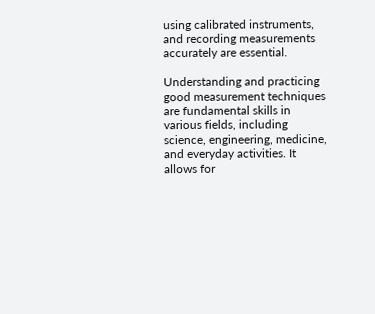using calibrated instruments, and recording measurements accurately are essential.

Understanding and practicing good measurement techniques are fundamental skills in various fields, including science, engineering, medicine, and everyday activities. It allows for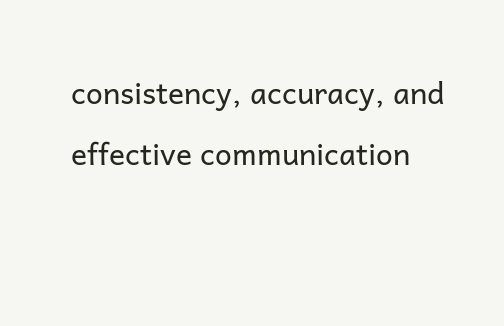consistency, accuracy, and effective communication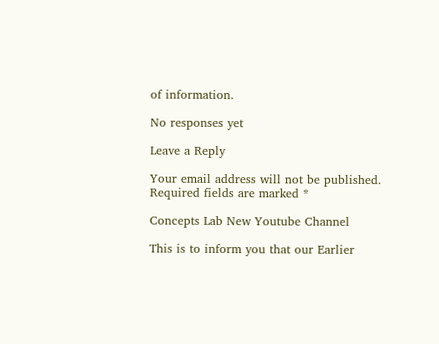of information.

No responses yet

Leave a Reply

Your email address will not be published. Required fields are marked *

Concepts Lab New Youtube Channel

This is to inform you that our Earlier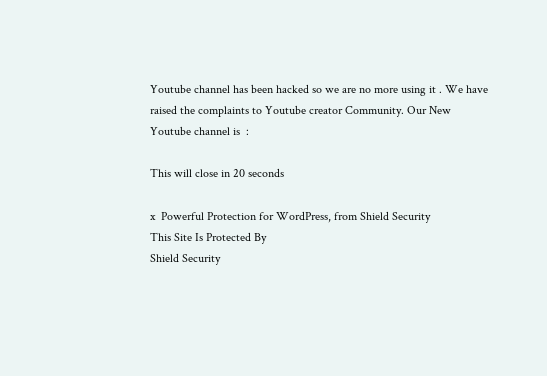Youtube channel has been hacked so we are no more using it . We have raised the complaints to Youtube creator Community. Our New Youtube channel is  :

This will close in 20 seconds

x  Powerful Protection for WordPress, from Shield Security
This Site Is Protected By
Shield Security